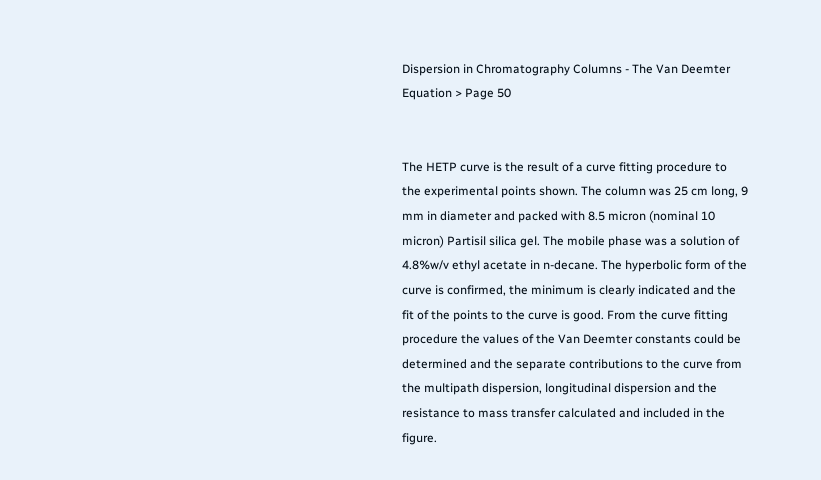Dispersion in Chromatography Columns - The Van Deemter Equation > Page 50


The HETP curve is the result of a curve fitting procedure to the experimental points shown. The column was 25 cm long, 9 mm in diameter and packed with 8.5 micron (nominal 10 micron) Partisil silica gel. The mobile phase was a solution of 4.8%w/v ethyl acetate in n-decane. The hyperbolic form of the curve is confirmed, the minimum is clearly indicated and the fit of the points to the curve is good. From the curve fitting procedure the values of the Van Deemter constants could be determined and the separate contributions to the curve from the multipath dispersion, longitudinal dispersion and the resistance to mass transfer calculated and included in the figure.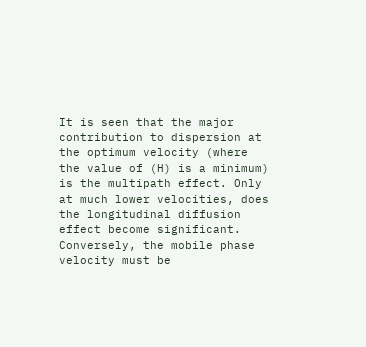It is seen that the major contribution to dispersion at the optimum velocity (where the value of (H) is a minimum) is the multipath effect. Only at much lower velocities, does the longitudinal diffusion effect become significant. Conversely, the mobile phase velocity must be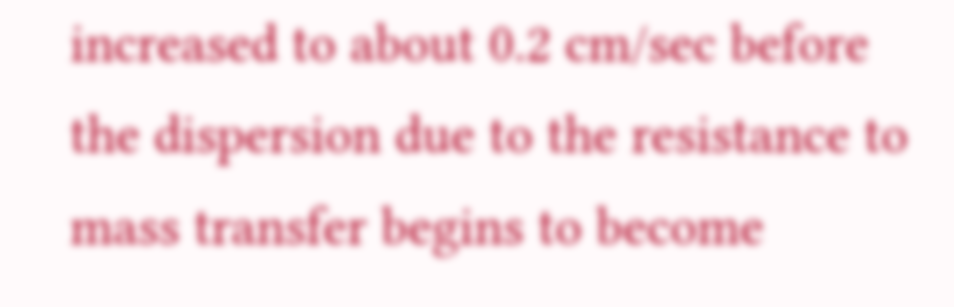increased to about 0.2 cm/sec before the dispersion due to the resistance to mass transfer begins to become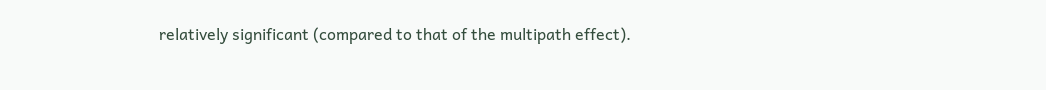relatively significant (compared to that of the multipath effect).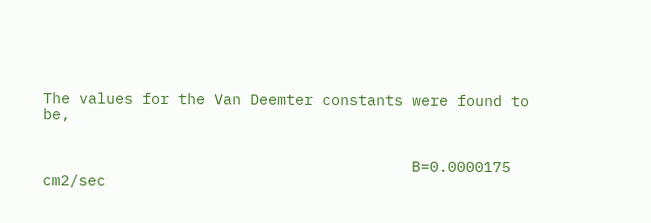The values for the Van Deemter constants were found to be,


                                         B=0.0000175 cm2/sec